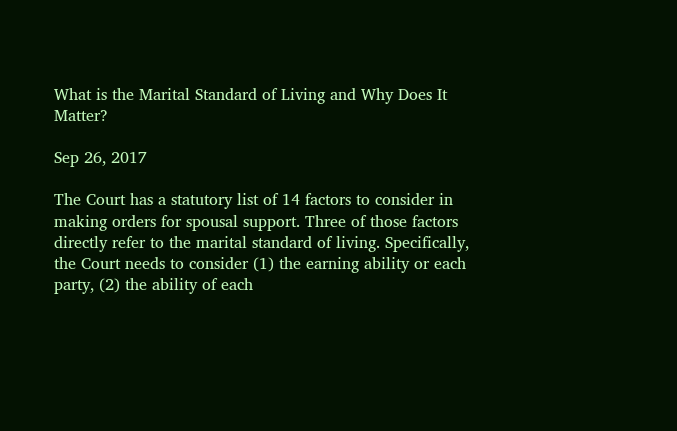What is the Marital Standard of Living and Why Does It Matter?

Sep 26, 2017

The Court has a statutory list of 14 factors to consider in making orders for spousal support. Three of those factors directly refer to the marital standard of living. Specifically, the Court needs to consider (1) the earning ability or each party, (2) the ability of each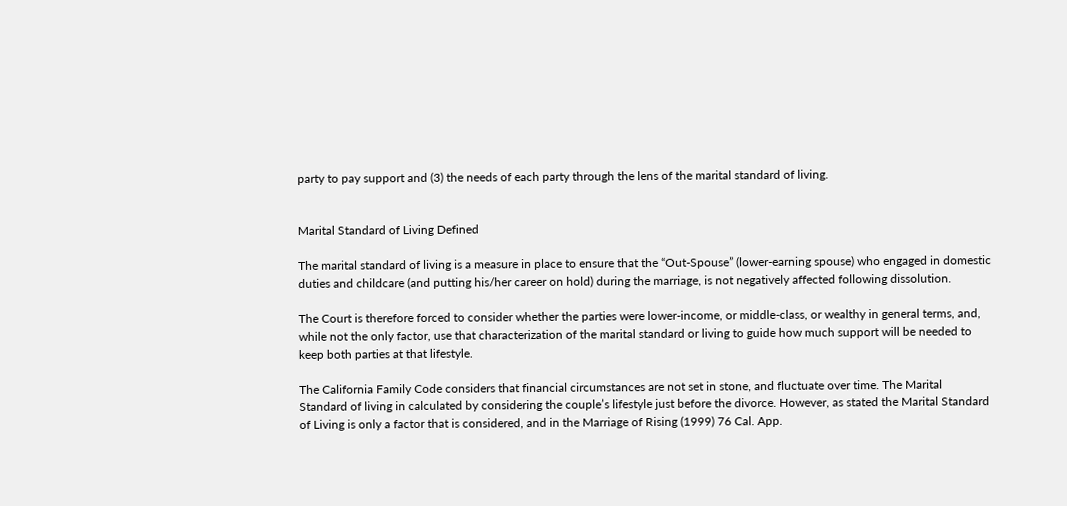party to pay support and (3) the needs of each party through the lens of the marital standard of living.


Marital Standard of Living Defined

The marital standard of living is a measure in place to ensure that the “Out-Spouse” (lower-earning spouse) who engaged in domestic duties and childcare (and putting his/her career on hold) during the marriage, is not negatively affected following dissolution.

The Court is therefore forced to consider whether the parties were lower-income, or middle-class, or wealthy in general terms, and, while not the only factor, use that characterization of the marital standard or living to guide how much support will be needed to keep both parties at that lifestyle.

The California Family Code considers that financial circumstances are not set in stone, and fluctuate over time. The Marital Standard of living in calculated by considering the couple’s lifestyle just before the divorce. However, as stated the Marital Standard of Living is only a factor that is considered, and in the Marriage of Rising (1999) 76 Cal. App.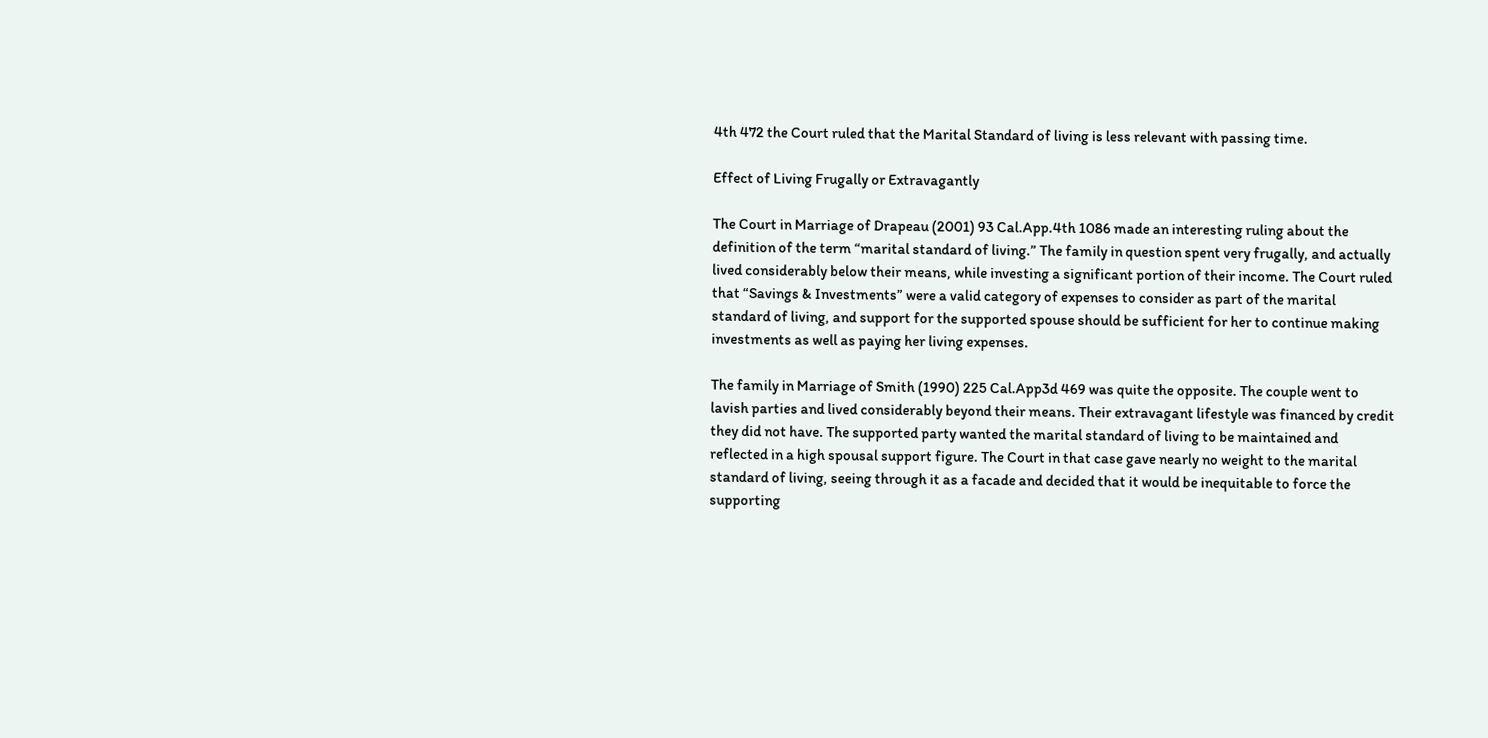4th 472 the Court ruled that the Marital Standard of living is less relevant with passing time.

Effect of Living Frugally or Extravagantly

The Court in Marriage of Drapeau (2001) 93 Cal.App.4th 1086 made an interesting ruling about the definition of the term “marital standard of living.” The family in question spent very frugally, and actually lived considerably below their means, while investing a significant portion of their income. The Court ruled that “Savings & Investments” were a valid category of expenses to consider as part of the marital standard of living, and support for the supported spouse should be sufficient for her to continue making investments as well as paying her living expenses.

The family in Marriage of Smith (1990) 225 Cal.App3d 469 was quite the opposite. The couple went to lavish parties and lived considerably beyond their means. Their extravagant lifestyle was financed by credit they did not have. The supported party wanted the marital standard of living to be maintained and reflected in a high spousal support figure. The Court in that case gave nearly no weight to the marital standard of living, seeing through it as a facade and decided that it would be inequitable to force the supporting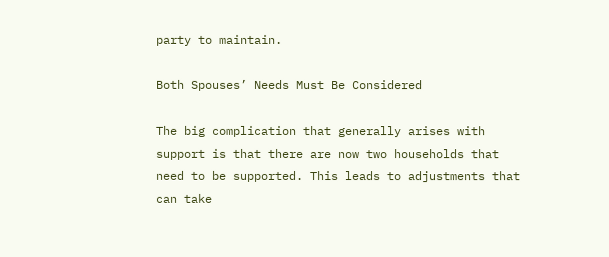party to maintain.

Both Spouses’ Needs Must Be Considered

The big complication that generally arises with support is that there are now two households that need to be supported. This leads to adjustments that can take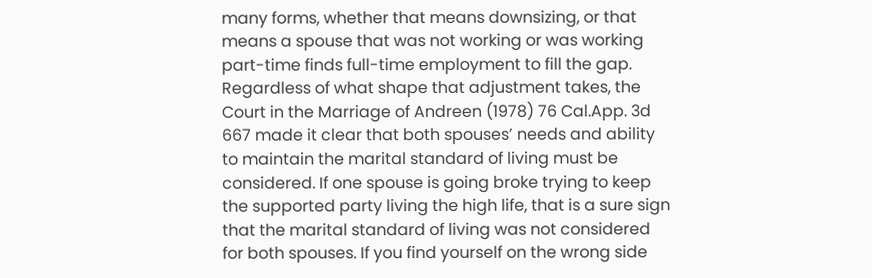many forms, whether that means downsizing, or that means a spouse that was not working or was working part-time finds full-time employment to fill the gap. Regardless of what shape that adjustment takes, the Court in the Marriage of Andreen (1978) 76 Cal.App. 3d 667 made it clear that both spouses’ needs and ability to maintain the marital standard of living must be considered. If one spouse is going broke trying to keep the supported party living the high life, that is a sure sign that the marital standard of living was not considered for both spouses. If you find yourself on the wrong side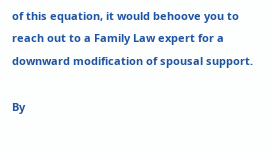of this equation, it would behoove you to reach out to a Family Law expert for a downward modification of spousal support.

By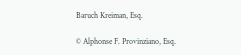Baruch Kreiman, Esq.

© Alphonse F. Provinziano, Esq.